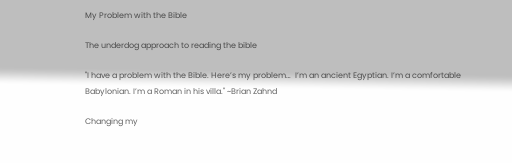My Problem with the Bible

The underdog approach to reading the bible

"I have a problem with the Bible. Here’s my problem…  I’m an ancient Egyptian. I’m a comfortable Babylonian. I’m a Roman in his villa." ~Brian Zahnd

Changing my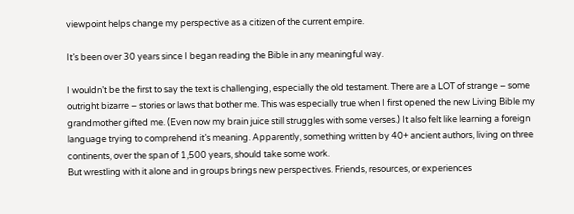viewpoint helps change my perspective as a citizen of the current empire.

It’s been over 30 years since I began reading the Bible in any meaningful way.

I wouldn’t be the first to say the text is challenging, especially the old testament. There are a LOT of strange – some outright bizarre – stories or laws that bother me. This was especially true when I first opened the new Living Bible my grandmother gifted me. (Even now my brain juice still struggles with some verses.) It also felt like learning a foreign language trying to comprehend it’s meaning. Apparently, something written by 40+ ancient authors, living on three continents, over the span of 1,500 years, should take some work.
But wrestling with it alone and in groups brings new perspectives. Friends, resources, or experiences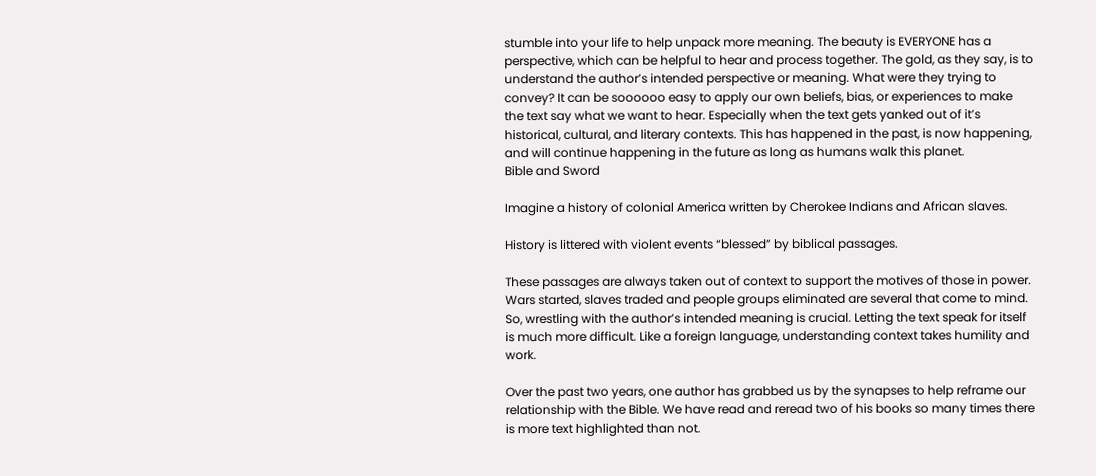stumble into your life to help unpack more meaning. The beauty is EVERYONE has a perspective, which can be helpful to hear and process together. The gold, as they say, is to understand the author’s intended perspective or meaning. What were they trying to convey? It can be soooooo easy to apply our own beliefs, bias, or experiences to make the text say what we want to hear. Especially when the text gets yanked out of it’s historical, cultural, and literary contexts. This has happened in the past, is now happening, and will continue happening in the future as long as humans walk this planet.
Bible and Sword

Imagine a history of colonial America written by Cherokee Indians and African slaves.

History is littered with violent events “blessed” by biblical passages.

These passages are always taken out of context to support the motives of those in power. Wars started, slaves traded and people groups eliminated are several that come to mind. So, wrestling with the author’s intended meaning is crucial. Letting the text speak for itself is much more difficult. Like a foreign language, understanding context takes humility and work.

Over the past two years, one author has grabbed us by the synapses to help reframe our relationship with the Bible. We have read and reread two of his books so many times there is more text highlighted than not.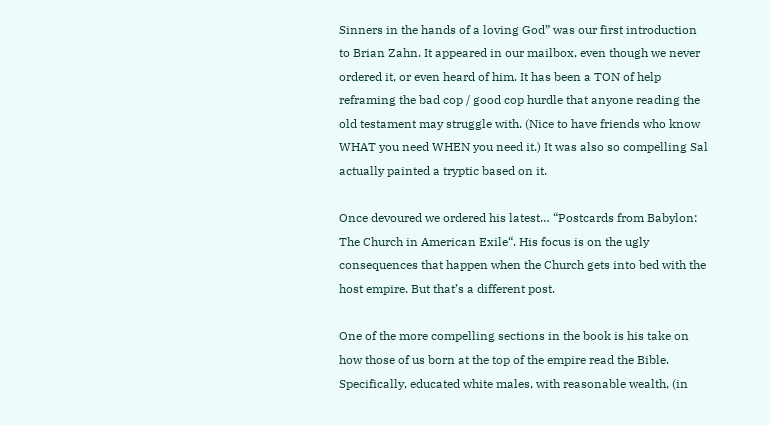Sinners in the hands of a loving God” was our first introduction to Brian Zahn. It appeared in our mailbox, even though we never ordered it, or even heard of him. It has been a TON of help reframing the bad cop / good cop hurdle that anyone reading the old testament may struggle with. (Nice to have friends who know WHAT you need WHEN you need it.) It was also so compelling Sal actually painted a tryptic based on it.

Once devoured we ordered his latest… “Postcards from Babylon: The Church in American Exile“. His focus is on the ugly consequences that happen when the Church gets into bed with the host empire. But that’s a different post.

One of the more compelling sections in the book is his take on how those of us born at the top of the empire read the Bible. Specifically, educated white males, with reasonable wealth, (in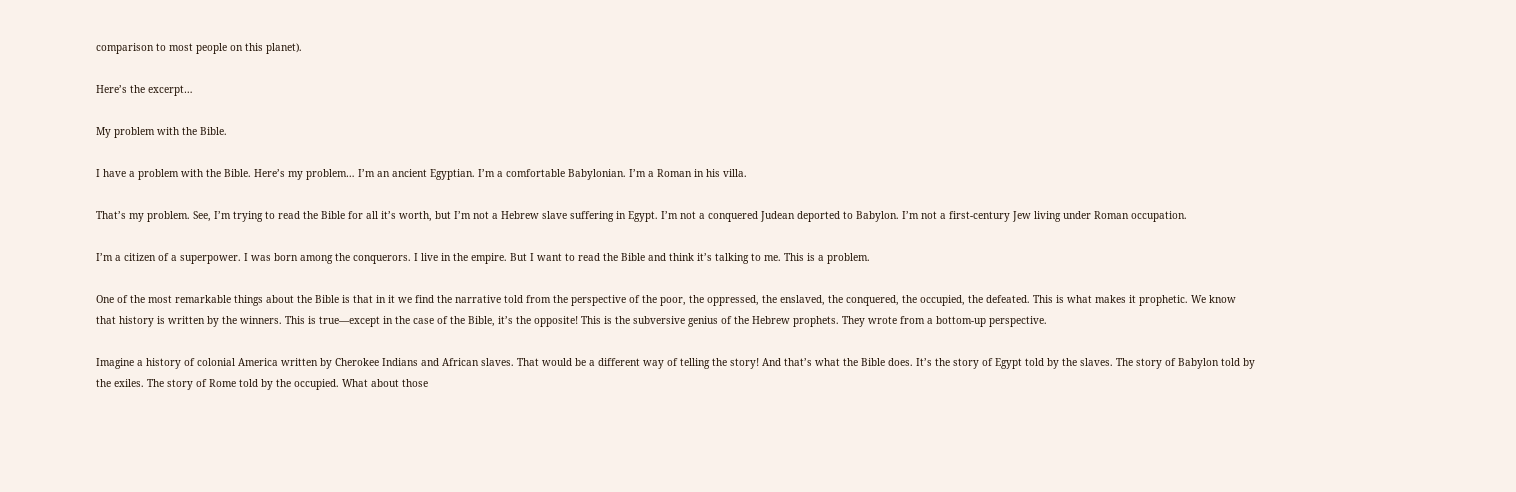comparison to most people on this planet).

Here’s the excerpt…

My problem with the Bible.

I have a problem with the Bible. Here’s my problem… I’m an ancient Egyptian. I’m a comfortable Babylonian. I’m a Roman in his villa.

That’s my problem. See, I’m trying to read the Bible for all it’s worth, but I’m not a Hebrew slave suffering in Egypt. I’m not a conquered Judean deported to Babylon. I’m not a first-century Jew living under Roman occupation.

I’m a citizen of a superpower. I was born among the conquerors. I live in the empire. But I want to read the Bible and think it’s talking to me. This is a problem.

One of the most remarkable things about the Bible is that in it we find the narrative told from the perspective of the poor, the oppressed, the enslaved, the conquered, the occupied, the defeated. This is what makes it prophetic. We know that history is written by the winners. This is true—except in the case of the Bible, it’s the opposite! This is the subversive genius of the Hebrew prophets. They wrote from a bottom-up perspective.

Imagine a history of colonial America written by Cherokee Indians and African slaves. That would be a different way of telling the story! And that’s what the Bible does. It’s the story of Egypt told by the slaves. The story of Babylon told by the exiles. The story of Rome told by the occupied. What about those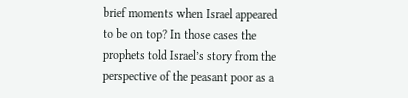brief moments when Israel appeared to be on top? In those cases the prophets told Israel’s story from the perspective of the peasant poor as a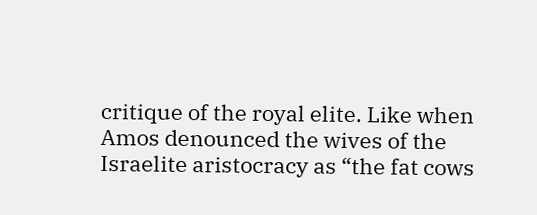critique of the royal elite. Like when Amos denounced the wives of the Israelite aristocracy as “the fat cows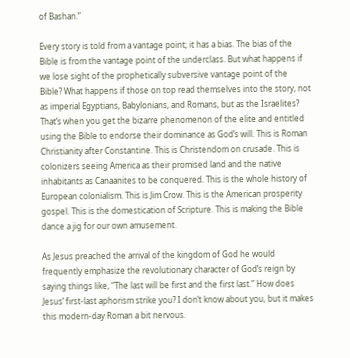of Bashan.”

Every story is told from a vantage point; it has a bias. The bias of the Bible is from the vantage point of the underclass. But what happens if we lose sight of the prophetically subversive vantage point of the Bible? What happens if those on top read themselves into the story, not as imperial Egyptians, Babylonians, and Romans, but as the Israelites? That’s when you get the bizarre phenomenon of the elite and entitled using the Bible to endorse their dominance as God’s will. This is Roman Christianity after Constantine. This is Christendom on crusade. This is colonizers seeing America as their promised land and the native inhabitants as Canaanites to be conquered. This is the whole history of European colonialism. This is Jim Crow. This is the American prosperity gospel. This is the domestication of Scripture. This is making the Bible dance a jig for our own amusement.

As Jesus preached the arrival of the kingdom of God he would frequently emphasize the revolutionary character of God’s reign by saying things like, “The last will be first and the first last.” How does Jesus’ first-last aphorism strike you? I don’t know about you, but it makes this modern-day Roman a bit nervous.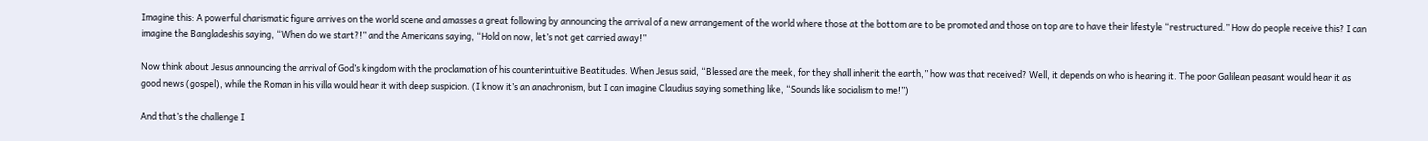Imagine this: A powerful charismatic figure arrives on the world scene and amasses a great following by announcing the arrival of a new arrangement of the world where those at the bottom are to be promoted and those on top are to have their lifestyle “restructured.” How do people receive this? I can imagine the Bangladeshis saying, “When do we start?!” and the Americans saying, “Hold on now, let’s not get carried away!”

Now think about Jesus announcing the arrival of God’s kingdom with the proclamation of his counterintuitive Beatitudes. When Jesus said, “Blessed are the meek, for they shall inherit the earth,” how was that received? Well, it depends on who is hearing it. The poor Galilean peasant would hear it as good news (gospel), while the Roman in his villa would hear it with deep suspicion. (I know it’s an anachronism, but I can imagine Claudius saying something like, “Sounds like socialism to me!”)

And that’s the challenge I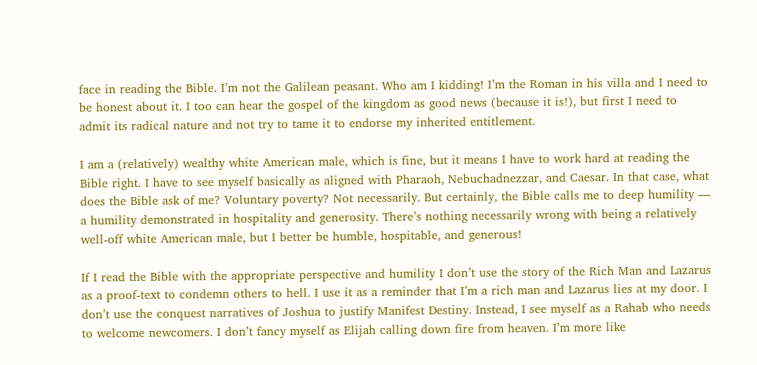face in reading the Bible. I’m not the Galilean peasant. Who am I kidding! I’m the Roman in his villa and I need to be honest about it. I too can hear the gospel of the kingdom as good news (because it is!), but first I need to admit its radical nature and not try to tame it to endorse my inherited entitlement.

I am a (relatively) wealthy white American male, which is fine, but it means I have to work hard at reading the Bible right. I have to see myself basically as aligned with Pharaoh, Nebuchadnezzar, and Caesar. In that case, what does the Bible ask of me? Voluntary poverty? Not necessarily. But certainly, the Bible calls me to deep humility — a humility demonstrated in hospitality and generosity. There’s nothing necessarily wrong with being a relatively well-off white American male, but I better be humble, hospitable, and generous!

If I read the Bible with the appropriate perspective and humility I don’t use the story of the Rich Man and Lazarus as a proof-text to condemn others to hell. I use it as a reminder that I’m a rich man and Lazarus lies at my door. I don’t use the conquest narratives of Joshua to justify Manifest Destiny. Instead, I see myself as a Rahab who needs to welcome newcomers. I don’t fancy myself as Elijah calling down fire from heaven. I’m more like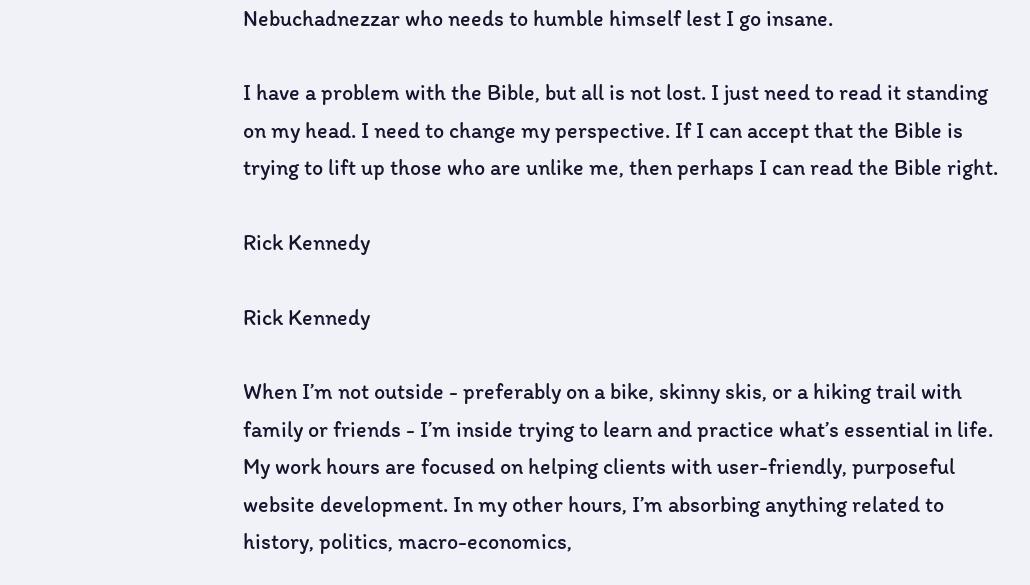Nebuchadnezzar who needs to humble himself lest I go insane.

I have a problem with the Bible, but all is not lost. I just need to read it standing on my head. I need to change my perspective. If I can accept that the Bible is trying to lift up those who are unlike me, then perhaps I can read the Bible right.

Rick Kennedy

Rick Kennedy

When I’m not outside - preferably on a bike, skinny skis, or a hiking trail with family or friends - I’m inside trying to learn and practice what’s essential in life. My work hours are focused on helping clients with user-friendly, purposeful website development. In my other hours, I’m absorbing anything related to history, politics, macro-economics,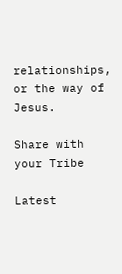relationships, or the way of Jesus.

Share with your Tribe

Latest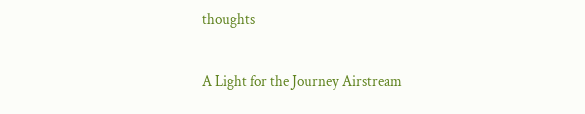thoughts

A Light for the Journey Airstream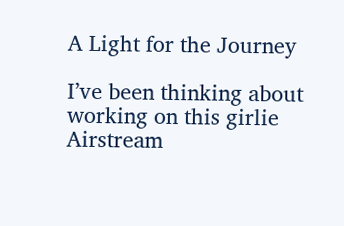A Light for the Journey

I’ve been thinking about working on this girlie Airstream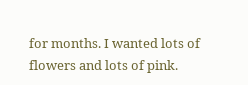for months. I wanted lots of flowers and lots of pink.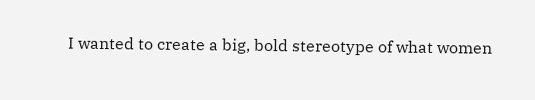I wanted to create a big, bold stereotype of what women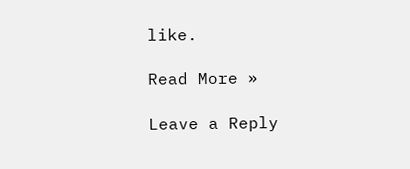like.

Read More »

Leave a Reply